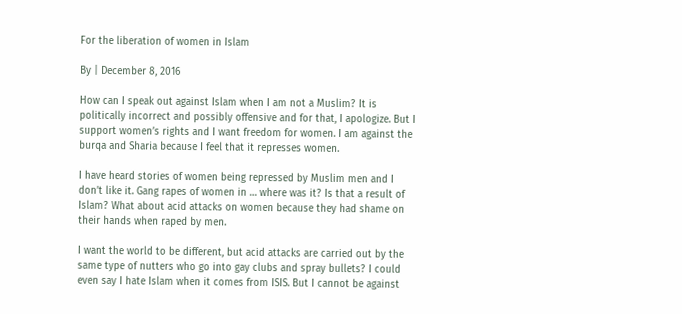For the liberation of women in Islam

By | December 8, 2016

How can I speak out against Islam when I am not a Muslim? It is politically incorrect and possibly offensive and for that, I apologize. But I support women’s rights and I want freedom for women. I am against the burqa and Sharia because I feel that it represses women.

I have heard stories of women being repressed by Muslim men and I don’t like it. Gang rapes of women in … where was it? Is that a result of Islam? What about acid attacks on women because they had shame on their hands when raped by men.

I want the world to be different, but acid attacks are carried out by the same type of nutters who go into gay clubs and spray bullets? I could even say I hate Islam when it comes from ISIS. But I cannot be against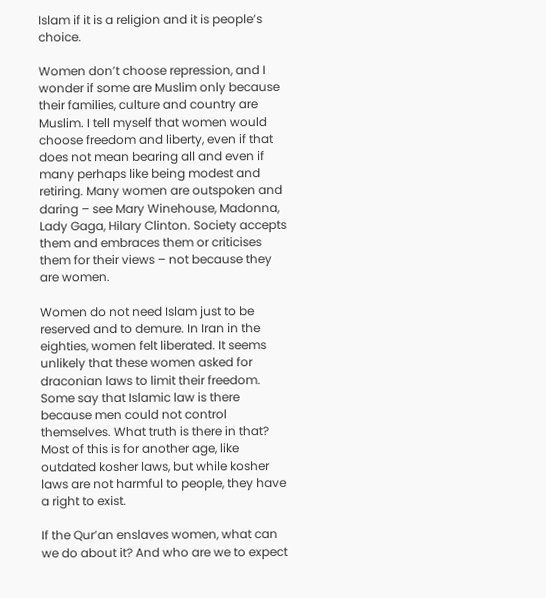Islam if it is a religion and it is people’s choice.

Women don’t choose repression, and I wonder if some are Muslim only because their families, culture and country are Muslim. I tell myself that women would choose freedom and liberty, even if that does not mean bearing all and even if many perhaps like being modest and retiring. Many women are outspoken and daring – see Mary Winehouse, Madonna, Lady Gaga, Hilary Clinton. Society accepts them and embraces them or criticises them for their views – not because they are women.

Women do not need Islam just to be reserved and to demure. In Iran in the eighties, women felt liberated. It seems unlikely that these women asked for draconian laws to limit their freedom. Some say that Islamic law is there because men could not control themselves. What truth is there in that? Most of this is for another age, like outdated kosher laws, but while kosher laws are not harmful to people, they have a right to exist.

If the Qur’an enslaves women, what can we do about it? And who are we to expect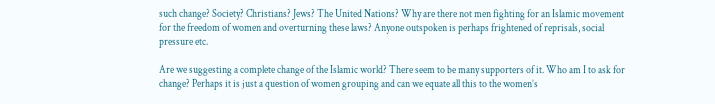such change? Society? Christians? Jews? The United Nations? Why are there not men fighting for an Islamic movement for the freedom of women and overturning these laws? Anyone outspoken is perhaps frightened of reprisals, social pressure etc.

Are we suggesting a complete change of the Islamic world? There seem to be many supporters of it. Who am I to ask for change? Perhaps it is just a question of women grouping and can we equate all this to the women’s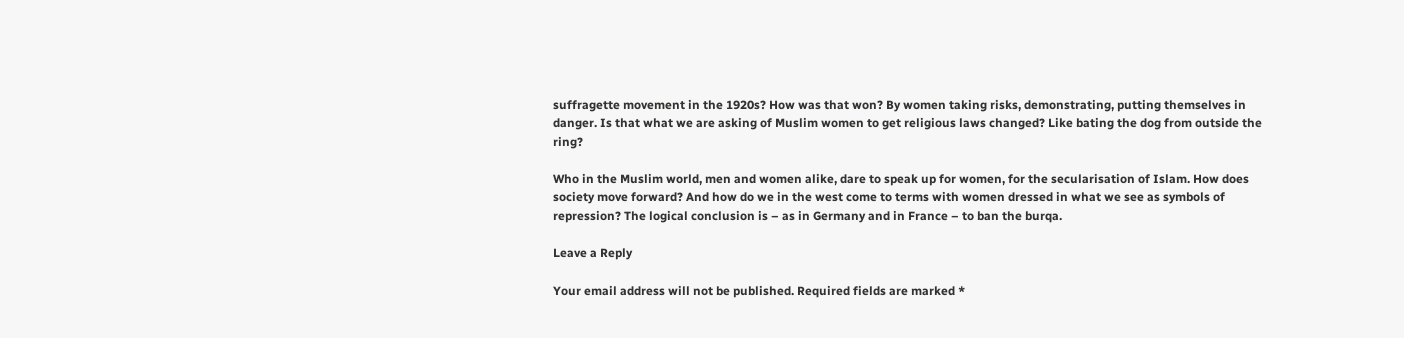suffragette movement in the 1920s? How was that won? By women taking risks, demonstrating, putting themselves in danger. Is that what we are asking of Muslim women to get religious laws changed? Like bating the dog from outside the ring?

Who in the Muslim world, men and women alike, dare to speak up for women, for the secularisation of Islam. How does society move forward? And how do we in the west come to terms with women dressed in what we see as symbols of repression? The logical conclusion is – as in Germany and in France – to ban the burqa.

Leave a Reply

Your email address will not be published. Required fields are marked *